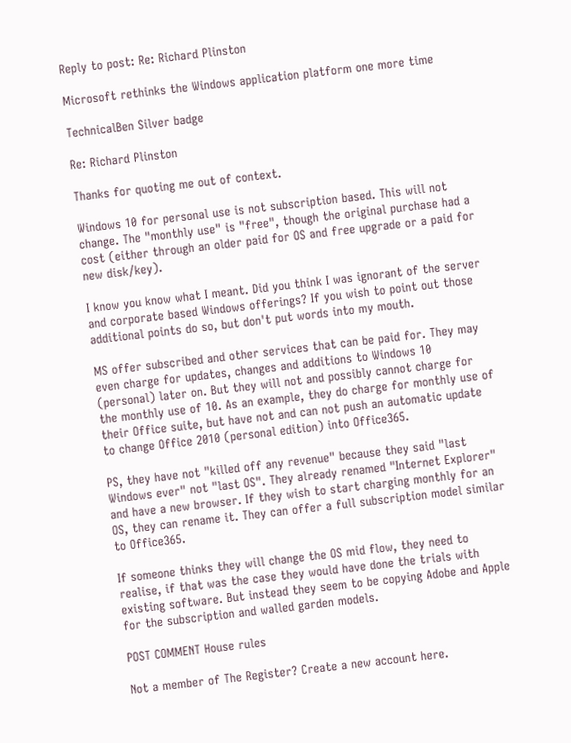Reply to post: Re: Richard Plinston

Microsoft rethinks the Windows application platform one more time

TechnicalBen Silver badge

Re: Richard Plinston

Thanks for quoting me out of context.

Windows 10 for personal use is not subscription based. This will not change. The "monthly use" is "free", though the original purchase had a cost (either through an older paid for OS and free upgrade or a paid for new disk/key).

I know you know what I meant. Did you think I was ignorant of the server and corporate based Windows offerings? If you wish to point out those additional points do so, but don't put words into my mouth.

MS offer subscribed and other services that can be paid for. They may even charge for updates, changes and additions to Windows 10 (personal) later on. But they will not and possibly cannot charge for the monthly use of 10. As an example, they do charge for monthly use of their Office suite, but have not and can not push an automatic update to change Office 2010 (personal edition) into Office365.

PS, they have not "killed off any revenue" because they said "last Windows ever" not "last OS". They already renamed "Internet Explorer" and have a new browser. If they wish to start charging monthly for an OS, they can rename it. They can offer a full subscription model similar to Office365.

If someone thinks they will change the OS mid flow, they need to realise, if that was the case they would have done the trials with existing software. But instead they seem to be copying Adobe and Apple for the subscription and walled garden models.

POST COMMENT House rules

Not a member of The Register? Create a new account here.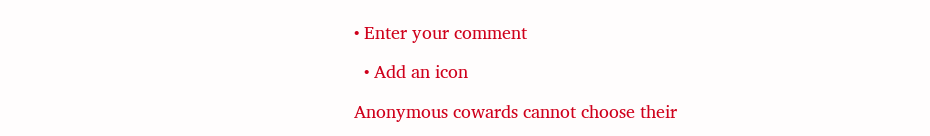• Enter your comment

  • Add an icon

Anonymous cowards cannot choose their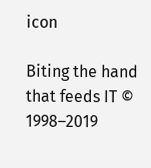icon

Biting the hand that feeds IT © 1998–2019